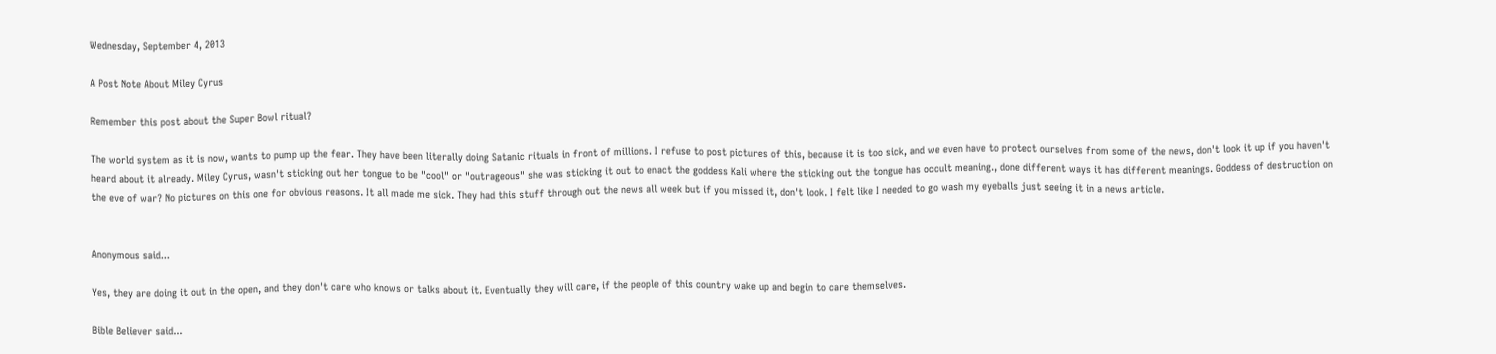Wednesday, September 4, 2013

A Post Note About Miley Cyrus

Remember this post about the Super Bowl ritual?

The world system as it is now, wants to pump up the fear. They have been literally doing Satanic rituals in front of millions. I refuse to post pictures of this, because it is too sick, and we even have to protect ourselves from some of the news, don't look it up if you haven't heard about it already. Miley Cyrus, wasn't sticking out her tongue to be "cool" or "outrageous" she was sticking it out to enact the goddess Kali where the sticking out the tongue has occult meaning., done different ways it has different meanings. Goddess of destruction on the eve of war? No pictures on this one for obvious reasons. It all made me sick. They had this stuff through out the news all week but if you missed it, don't look. I felt like I needed to go wash my eyeballs just seeing it in a news article.


Anonymous said...

Yes, they are doing it out in the open, and they don't care who knows or talks about it. Eventually they will care, if the people of this country wake up and begin to care themselves.

Bible Believer said...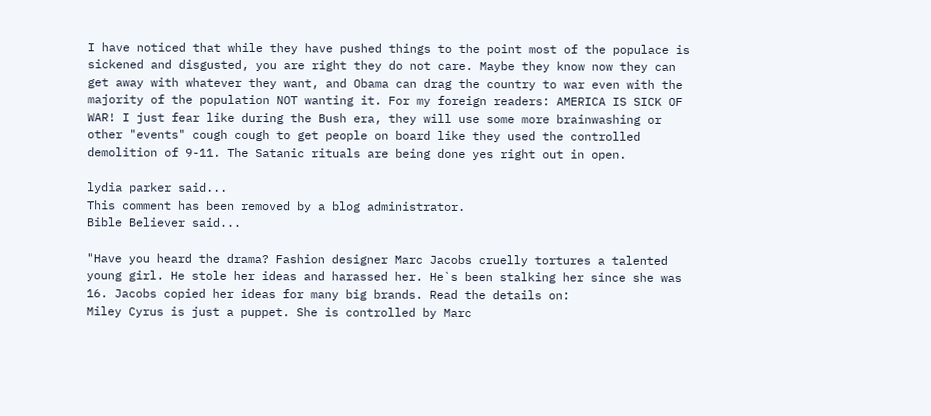I have noticed that while they have pushed things to the point most of the populace is sickened and disgusted, you are right they do not care. Maybe they know now they can get away with whatever they want, and Obama can drag the country to war even with the majority of the population NOT wanting it. For my foreign readers: AMERICA IS SICK OF WAR! I just fear like during the Bush era, they will use some more brainwashing or other "events" cough cough to get people on board like they used the controlled demolition of 9-11. The Satanic rituals are being done yes right out in open.

lydia parker said...
This comment has been removed by a blog administrator.
Bible Believer said...

"Have you heard the drama? Fashion designer Marc Jacobs cruelly tortures a talented young girl. He stole her ideas and harassed her. He`s been stalking her since she was 16. Jacobs copied her ideas for many big brands. Read the details on:
Miley Cyrus is just a puppet. She is controlled by Marc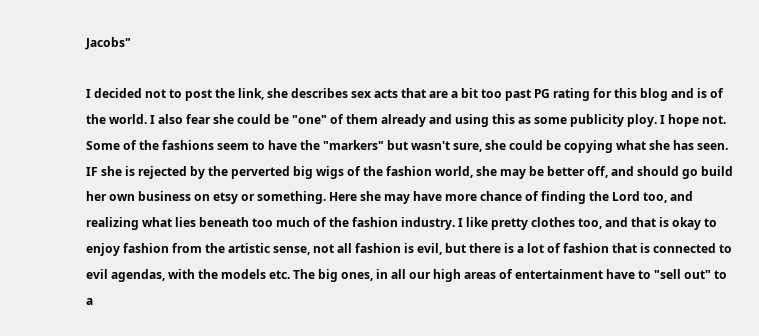Jacobs"

I decided not to post the link, she describes sex acts that are a bit too past PG rating for this blog and is of the world. I also fear she could be "one" of them already and using this as some publicity ploy. I hope not. Some of the fashions seem to have the "markers" but wasn't sure, she could be copying what she has seen. IF she is rejected by the perverted big wigs of the fashion world, she may be better off, and should go build her own business on etsy or something. Here she may have more chance of finding the Lord too, and realizing what lies beneath too much of the fashion industry. I like pretty clothes too, and that is okay to enjoy fashion from the artistic sense, not all fashion is evil, but there is a lot of fashion that is connected to evil agendas, with the models etc. The big ones, in all our high areas of entertainment have to "sell out" to a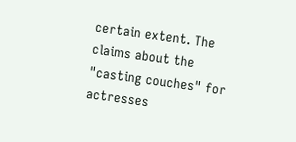certain extent. The claims about the "casting couches" for actresses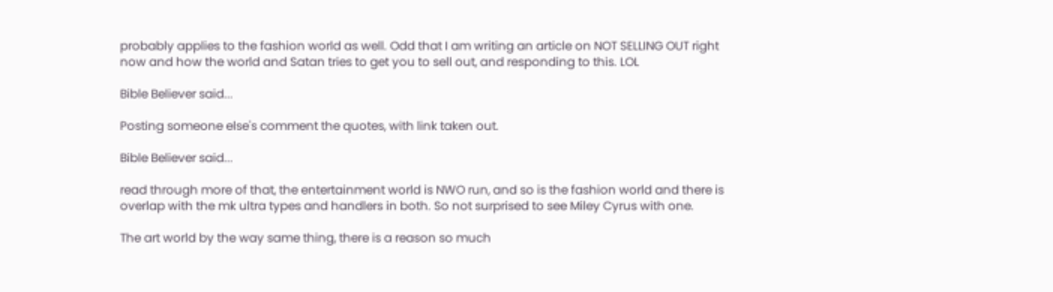probably applies to the fashion world as well. Odd that I am writing an article on NOT SELLING OUT right now and how the world and Satan tries to get you to sell out, and responding to this. LOL

Bible Believer said...

Posting someone else's comment the quotes, with link taken out.

Bible Believer said...

read through more of that, the entertainment world is NWO run, and so is the fashion world and there is overlap with the mk ultra types and handlers in both. So not surprised to see Miley Cyrus with one.

The art world by the way same thing, there is a reason so much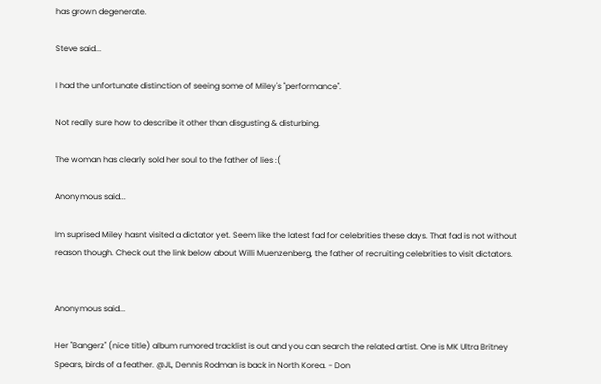has grown degenerate.

Steve said...

I had the unfortunate distinction of seeing some of Miley's "performance".

Not really sure how to describe it other than disgusting & disturbing.

The woman has clearly sold her soul to the father of lies :(

Anonymous said...

Im suprised Miley hasnt visited a dictator yet. Seem like the latest fad for celebrities these days. That fad is not without reason though. Check out the link below about Willi Muenzenberg, the father of recruiting celebrities to visit dictators.


Anonymous said...

Her "Bangerz" (nice title) album rumored tracklist is out and you can search the related artist. One is MK Ultra Britney Spears, birds of a feather. @JL, Dennis Rodman is back in North Korea. - Don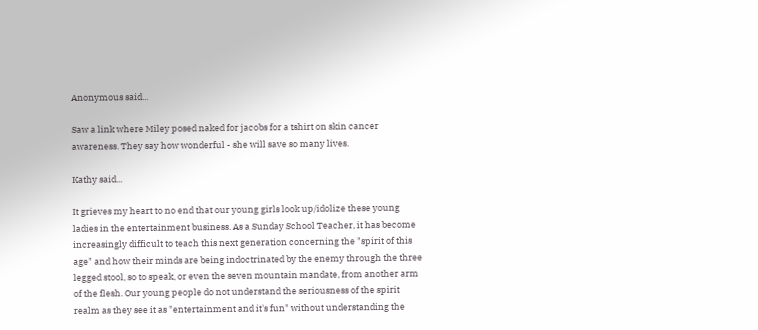Anonymous said...

Saw a link where Miley posed naked for jacobs for a tshirt on skin cancer awareness. They say how wonderful - she will save so many lives.

Kathy said...

It grieves my heart to no end that our young girls look up/idolize these young ladies in the entertainment business. As a Sunday School Teacher, it has become increasingly difficult to teach this next generation concerning the "spirit of this age" and how their minds are being indoctrinated by the enemy through the three legged stool, so to speak, or even the seven mountain mandate, from another arm of the flesh. Our young people do not understand the seriousness of the spirit realm as they see it as "entertainment and it's fun" without understanding the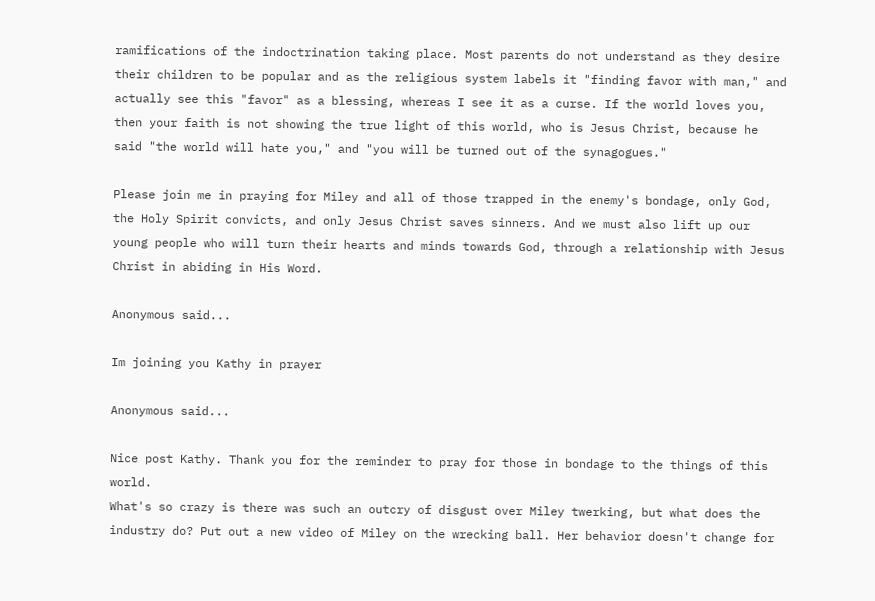ramifications of the indoctrination taking place. Most parents do not understand as they desire their children to be popular and as the religious system labels it "finding favor with man," and actually see this "favor" as a blessing, whereas I see it as a curse. If the world loves you, then your faith is not showing the true light of this world, who is Jesus Christ, because he said "the world will hate you," and "you will be turned out of the synagogues."

Please join me in praying for Miley and all of those trapped in the enemy's bondage, only God, the Holy Spirit convicts, and only Jesus Christ saves sinners. And we must also lift up our young people who will turn their hearts and minds towards God, through a relationship with Jesus Christ in abiding in His Word.

Anonymous said...

Im joining you Kathy in prayer

Anonymous said...

Nice post Kathy. Thank you for the reminder to pray for those in bondage to the things of this world.
What's so crazy is there was such an outcry of disgust over Miley twerking, but what does the industry do? Put out a new video of Miley on the wrecking ball. Her behavior doesn't change for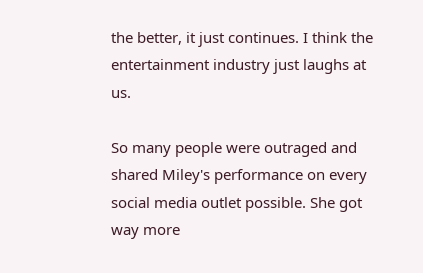the better, it just continues. I think the entertainment industry just laughs at us.

So many people were outraged and shared Miley's performance on every social media outlet possible. She got way more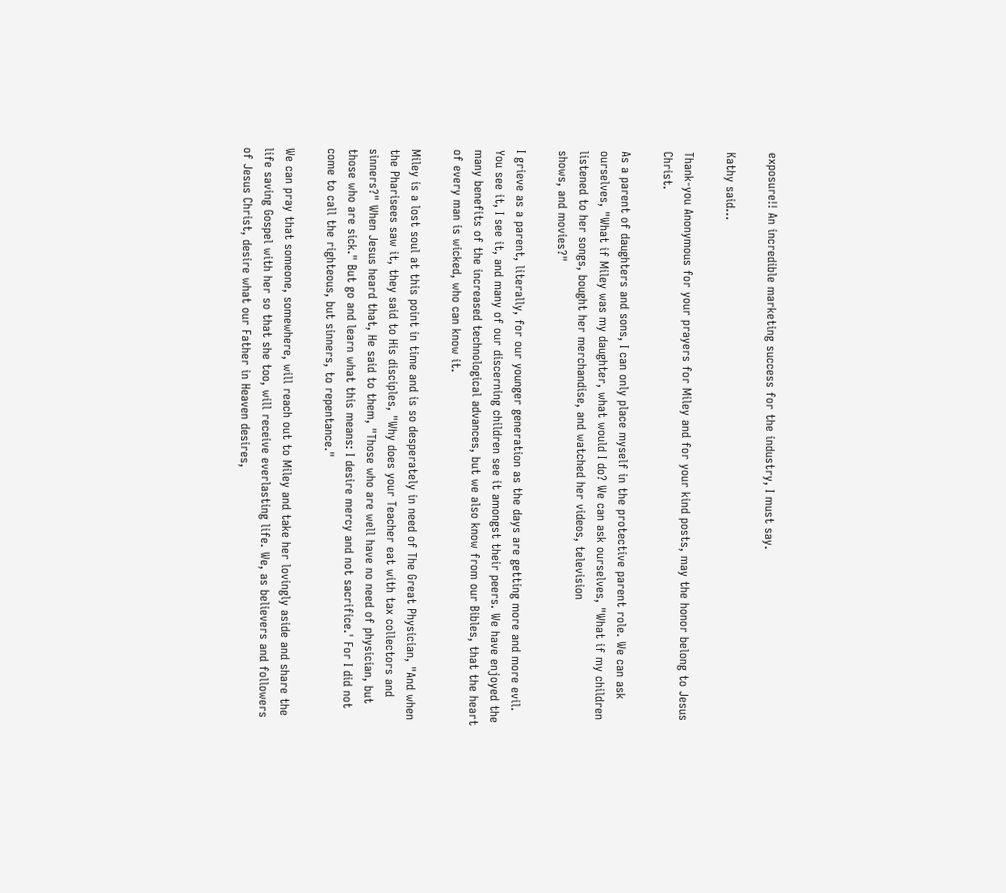exposure!! An incredible marketing success for the industry, I must say.

Kathy said...

Thank-you Anonymous for your prayers for Miley and for your kind posts, may the honor belong to Jesus Christ.

As a parent of daughters and sons, I can only place myself in the protective parent role. We can ask ourselves, "What if Miley was my daughter, what would I do? We can ask ourselves, "What if my children listened to her songs, bought her merchandise, and watched her videos, television
shows, and movies?"

I grieve as a parent, literally, for our younger generation as the days are getting more and more evil. You see it, I see it, and many of our discerning children see it amongst their peers. We have enjoyed the many benefits of the increased technological advances, but we also know from our Bibles, that the heart of every man is wicked, who can know it.

Miley is a lost soul at this point in time and is so desperately in need of The Great Physician, "And when the Pharisees saw it, they said to His disciples, "Why does your Teacher eat with tax collectors and sinners?" When Jesus heard that, He said to them, "Those who are well have no need of physician, but those who are sick." But go and learn what this means: I desire mercy and not sacrifice.' For I did not come to call the righteous, but sinners, to repentance."

We can pray that someone, somewhere, will reach out to Miley and take her lovingly aside and share the life saving Gospel with her so that she too, will receive everlasting life. We, as believers and followers of Jesus Christ, desire what our Father in Heaven desires,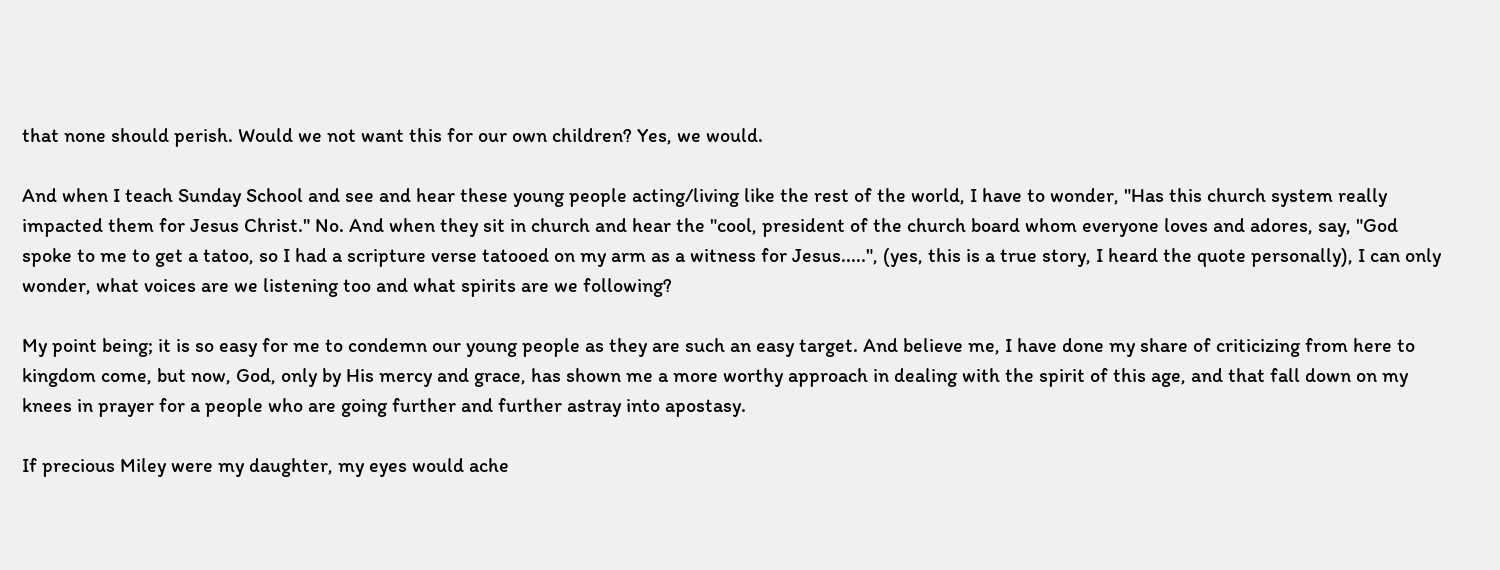that none should perish. Would we not want this for our own children? Yes, we would.

And when I teach Sunday School and see and hear these young people acting/living like the rest of the world, I have to wonder, "Has this church system really impacted them for Jesus Christ." No. And when they sit in church and hear the "cool, president of the church board whom everyone loves and adores, say, "God spoke to me to get a tatoo, so I had a scripture verse tatooed on my arm as a witness for Jesus.....", (yes, this is a true story, I heard the quote personally), I can only wonder, what voices are we listening too and what spirits are we following?

My point being; it is so easy for me to condemn our young people as they are such an easy target. And believe me, I have done my share of criticizing from here to kingdom come, but now, God, only by His mercy and grace, has shown me a more worthy approach in dealing with the spirit of this age, and that fall down on my knees in prayer for a people who are going further and further astray into apostasy.

If precious Miley were my daughter, my eyes would ache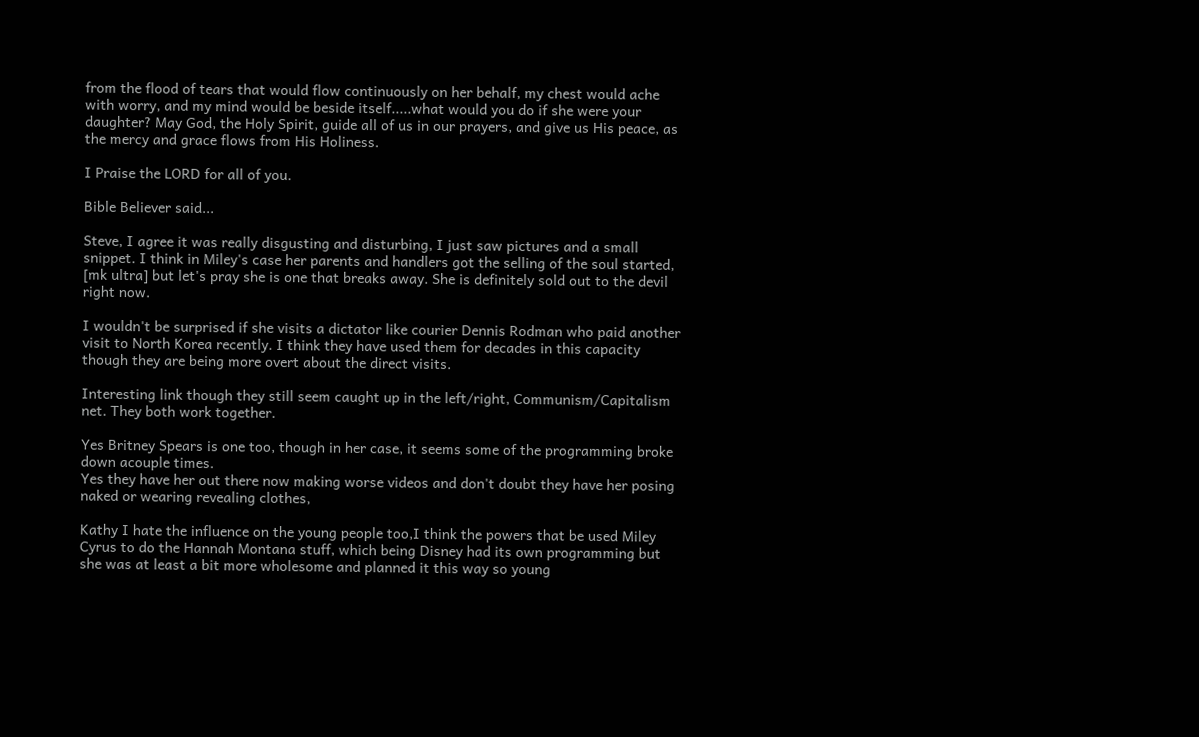from the flood of tears that would flow continuously on her behalf, my chest would ache with worry, and my mind would be beside itself.....what would you do if she were your daughter? May God, the Holy Spirit, guide all of us in our prayers, and give us His peace, as the mercy and grace flows from His Holiness.

I Praise the LORD for all of you.

Bible Believer said...

Steve, I agree it was really disgusting and disturbing, I just saw pictures and a small snippet. I think in Miley's case her parents and handlers got the selling of the soul started, [mk ultra] but let's pray she is one that breaks away. She is definitely sold out to the devil right now.

I wouldn't be surprised if she visits a dictator like courier Dennis Rodman who paid another visit to North Korea recently. I think they have used them for decades in this capacity though they are being more overt about the direct visits.

Interesting link though they still seem caught up in the left/right, Communism/Capitalism net. They both work together.

Yes Britney Spears is one too, though in her case, it seems some of the programming broke down acouple times.
Yes they have her out there now making worse videos and don't doubt they have her posing naked or wearing revealing clothes,

Kathy I hate the influence on the young people too,I think the powers that be used Miley Cyrus to do the Hannah Montana stuff, which being Disney had its own programming but she was at least a bit more wholesome and planned it this way so young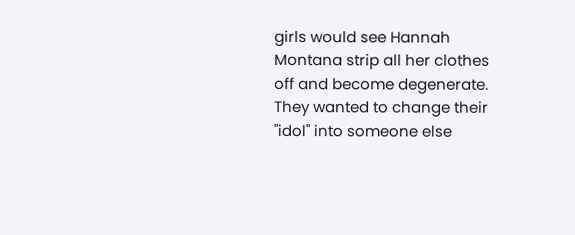girls would see Hannah Montana strip all her clothes off and become degenerate. They wanted to change their "idol" into someone else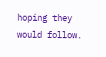hoping they would follow.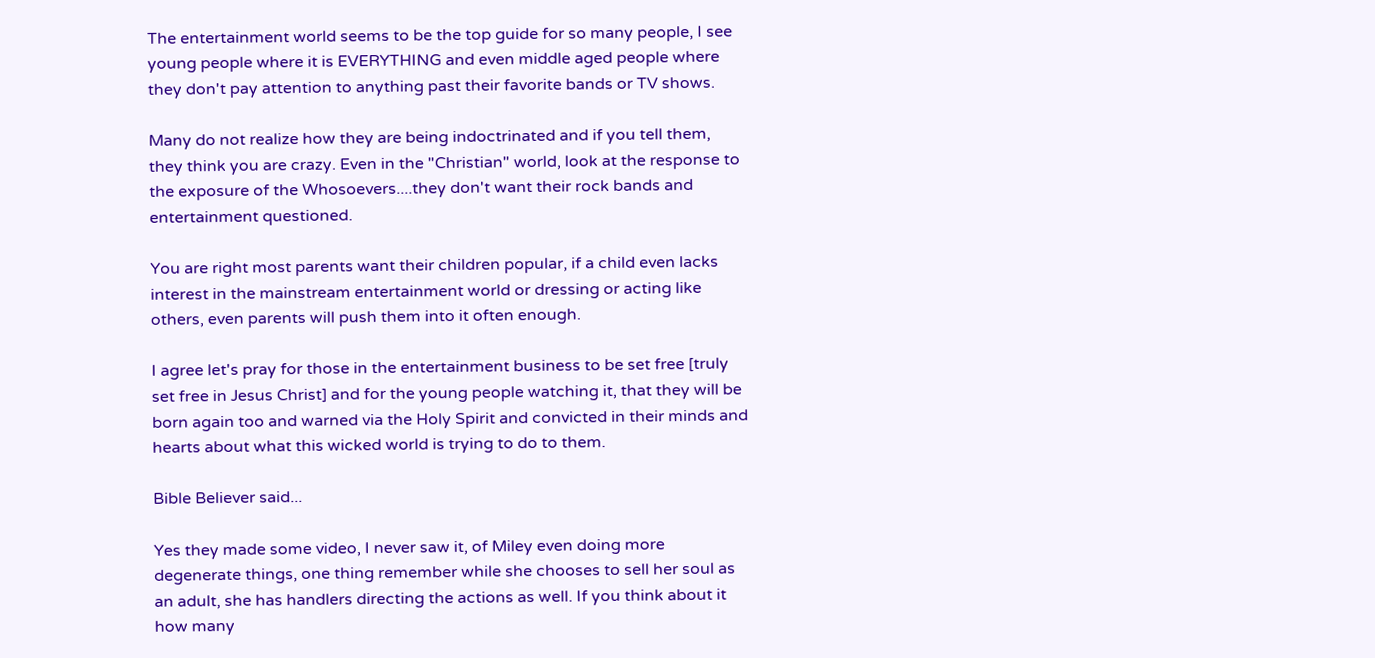The entertainment world seems to be the top guide for so many people, I see young people where it is EVERYTHING and even middle aged people where they don't pay attention to anything past their favorite bands or TV shows.

Many do not realize how they are being indoctrinated and if you tell them, they think you are crazy. Even in the "Christian" world, look at the response to the exposure of the Whosoevers....they don't want their rock bands and entertainment questioned.

You are right most parents want their children popular, if a child even lacks interest in the mainstream entertainment world or dressing or acting like others, even parents will push them into it often enough.

I agree let's pray for those in the entertainment business to be set free [truly set free in Jesus Christ] and for the young people watching it, that they will be born again too and warned via the Holy Spirit and convicted in their minds and hearts about what this wicked world is trying to do to them.

Bible Believer said...

Yes they made some video, I never saw it, of Miley even doing more degenerate things, one thing remember while she chooses to sell her soul as an adult, she has handlers directing the actions as well. If you think about it how many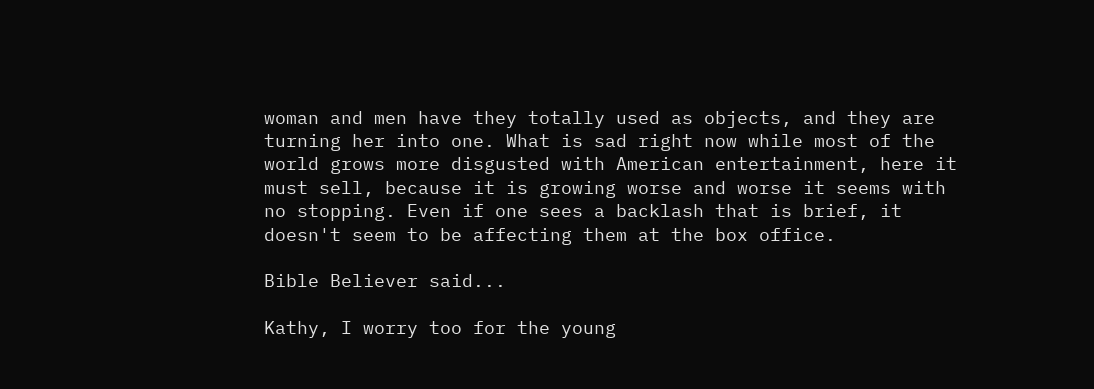woman and men have they totally used as objects, and they are turning her into one. What is sad right now while most of the world grows more disgusted with American entertainment, here it must sell, because it is growing worse and worse it seems with no stopping. Even if one sees a backlash that is brief, it doesn't seem to be affecting them at the box office.

Bible Believer said...

Kathy, I worry too for the young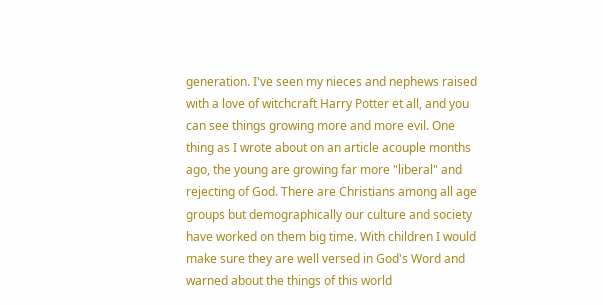generation. I've seen my nieces and nephews raised with a love of witchcraft Harry Potter et all, and you can see things growing more and more evil. One thing as I wrote about on an article acouple months ago, the young are growing far more "liberal" and rejecting of God. There are Christians among all age groups but demographically our culture and society have worked on them big time. With children I would make sure they are well versed in God's Word and warned about the things of this world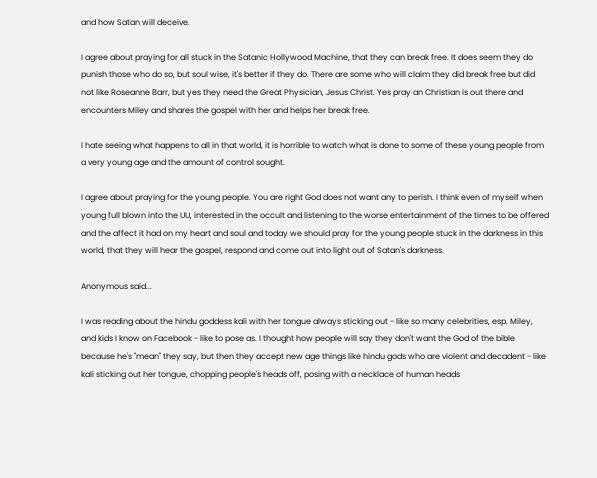and how Satan will deceive.

I agree about praying for all stuck in the Satanic Hollywood Machine, that they can break free. It does seem they do punish those who do so, but soul wise, it's better if they do. There are some who will claim they did break free but did not like Roseanne Barr, but yes they need the Great Physician, Jesus Christ. Yes pray an Christian is out there and encounters Miley and shares the gospel with her and helps her break free.

I hate seeing what happens to all in that world, it is horrible to watch what is done to some of these young people from a very young age and the amount of control sought.

I agree about praying for the young people. You are right God does not want any to perish. I think even of myself when young full blown into the UU, interested in the occult and listening to the worse entertainment of the times to be offered and the affect it had on my heart and soul and today we should pray for the young people stuck in the darkness in this world, that they will hear the gospel, respond and come out into light out of Satan's darkness.

Anonymous said...

I was reading about the hindu goddess kali with her tongue always sticking out - like so many celebrities, esp. Miley, and kids I know on Facebook - like to pose as. I thought how people will say they don't want the God of the bible because he's "mean" they say, but then they accept new age things like hindu gods who are violent and decadent - like kali sticking out her tongue, chopping people's heads off, posing with a necklace of human heads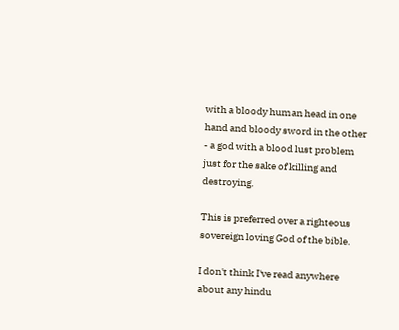with a bloody human head in one hand and bloody sword in the other - a god with a blood lust problem just for the sake of killing and destroying.

This is preferred over a righteous sovereign loving God of the bible.

I don't think I've read anywhere about any hindu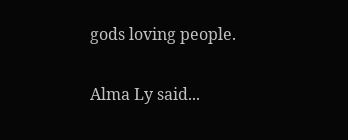gods loving people.

Alma Ly said...